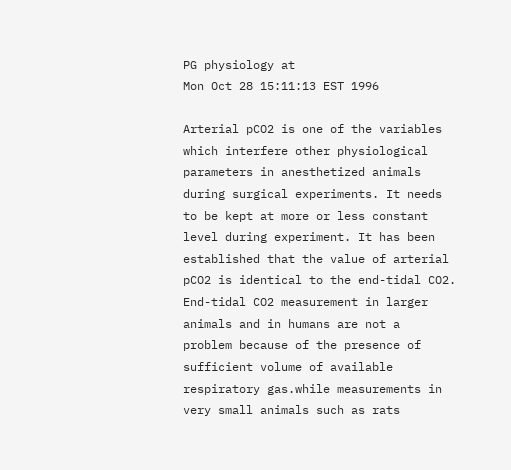PG physiology at
Mon Oct 28 15:11:13 EST 1996

Arterial pCO2 is one of the variables which interfere other physiological
parameters in anesthetized animals during surgical experiments. It needs
to be kept at more or less constant level during experiment. It has been
established that the value of arterial pCO2 is identical to the end-tidal CO2.
End-tidal CO2 measurement in larger animals and in humans are not a
problem because of the presence of sufficient volume of available
respiratory gas.while measurements in very small animals such as rats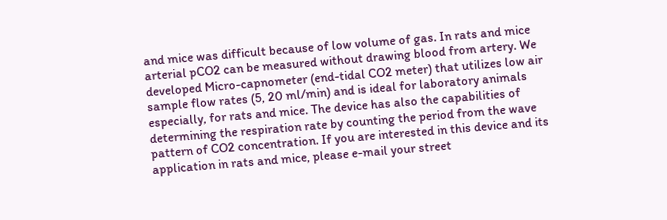and mice was difficult because of low volume of gas. In rats and mice
arterial pCO2 can be measured without drawing blood from artery. We
developed Micro-capnometer (end-tidal CO2 meter) that utilizes low air
sample flow rates (5, 20 ml/min) and is ideal for laboratory animals
especially, for rats and mice. The device has also the capabilities of
determining the respiration rate by counting the period from the wave
pattern of CO2 concentration. If you are interested in this device and its
application in rats and mice, please e-mail your street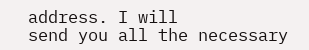address. I will
send you all the necessary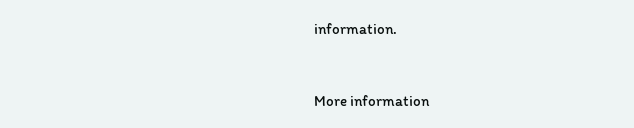information.


More information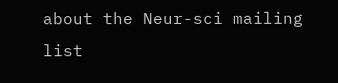about the Neur-sci mailing list